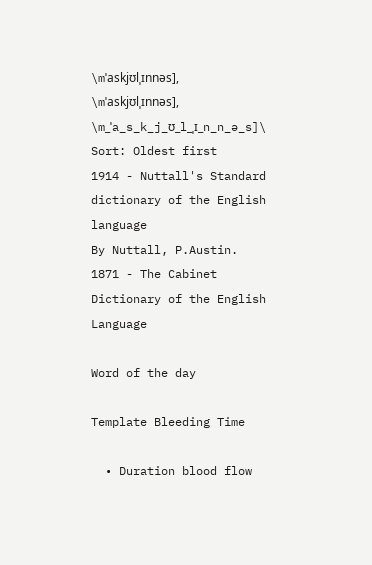\mˈaskjʊlˌɪnnəs], \mˈaskjʊlˌɪnnəs], \m_ˈa_s_k_j_ʊ_l_ˌɪ_n_n_ə_s]\
Sort: Oldest first
1914 - Nuttall's Standard dictionary of the English language
By Nuttall, P.Austin.
1871 - The Cabinet Dictionary of the English Language

Word of the day

Template Bleeding Time

  • Duration blood flow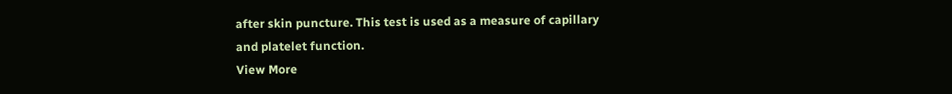after skin puncture. This test is used as a measure of capillary and platelet function.
View More